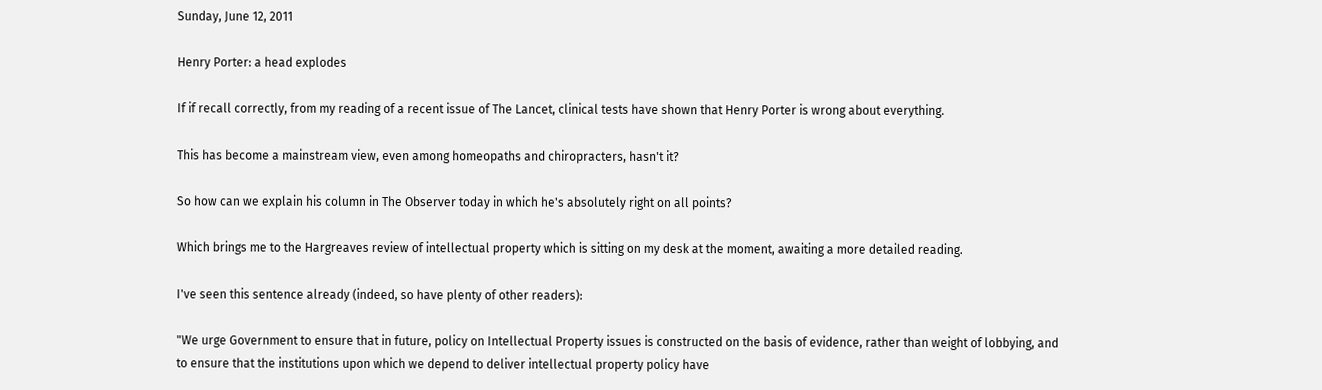Sunday, June 12, 2011

Henry Porter: a head explodes

If if recall correctly, from my reading of a recent issue of The Lancet, clinical tests have shown that Henry Porter is wrong about everything.

This has become a mainstream view, even among homeopaths and chiropracters, hasn't it?

So how can we explain his column in The Observer today in which he's absolutely right on all points?

Which brings me to the Hargreaves review of intellectual property which is sitting on my desk at the moment, awaiting a more detailed reading.

I've seen this sentence already (indeed, so have plenty of other readers):

"We urge Government to ensure that in future, policy on Intellectual Property issues is constructed on the basis of evidence, rather than weight of lobbying, and to ensure that the institutions upon which we depend to deliver intellectual property policy have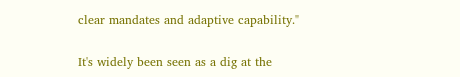clear mandates and adaptive capability."

It's widely been seen as a dig at the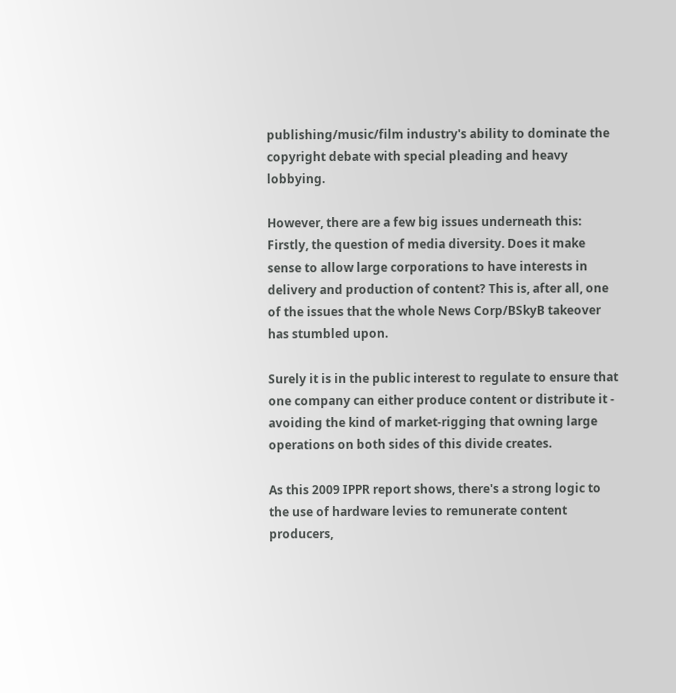publishing/music/film industry's ability to dominate the copyright debate with special pleading and heavy lobbying.

However, there are a few big issues underneath this: Firstly, the question of media diversity. Does it make sense to allow large corporations to have interests in delivery and production of content? This is, after all, one of the issues that the whole News Corp/BSkyB takeover has stumbled upon.

Surely it is in the public interest to regulate to ensure that one company can either produce content or distribute it - avoiding the kind of market-rigging that owning large operations on both sides of this divide creates.

As this 2009 IPPR report shows, there's a strong logic to the use of hardware levies to remunerate content producers,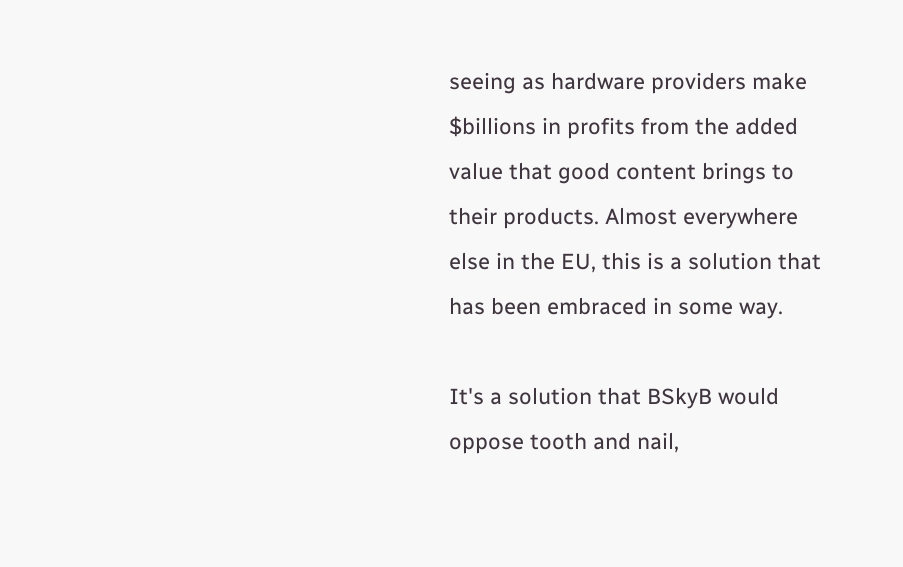seeing as hardware providers make $billions in profits from the added value that good content brings to their products. Almost everywhere else in the EU, this is a solution that has been embraced in some way.

It's a solution that BSkyB would oppose tooth and nail,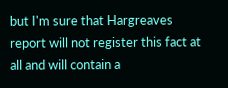but I'm sure that Hargreaves report will not register this fact at all and will contain a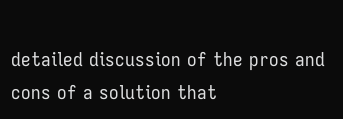detailed discussion of the pros and cons of a solution that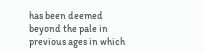has been deemed beyond the pale in previous ages in which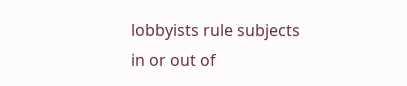lobbyists rule subjects in or out of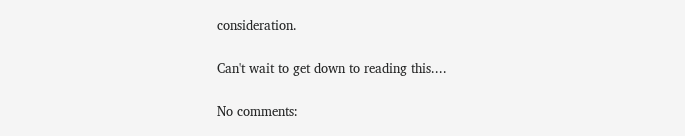consideration.

Can't wait to get down to reading this....

No comments: